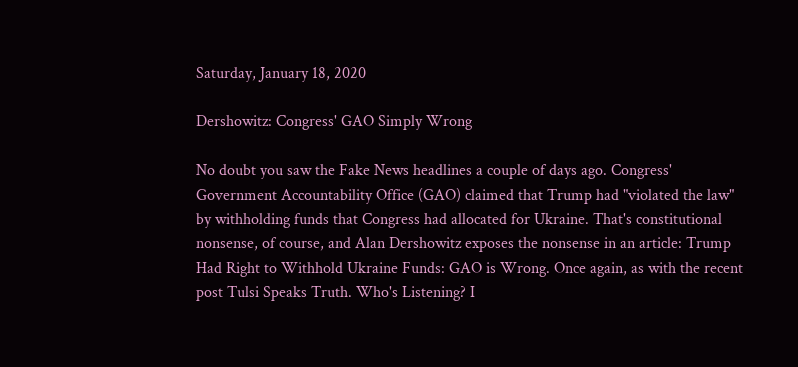Saturday, January 18, 2020

Dershowitz: Congress' GAO Simply Wrong

No doubt you saw the Fake News headlines a couple of days ago. Congress' Government Accountability Office (GAO) claimed that Trump had "violated the law" by withholding funds that Congress had allocated for Ukraine. That's constitutional nonsense, of course, and Alan Dershowitz exposes the nonsense in an article: Trump Had Right to Withhold Ukraine Funds: GAO is Wrong. Once again, as with the recent post Tulsi Speaks Truth. Who's Listening? I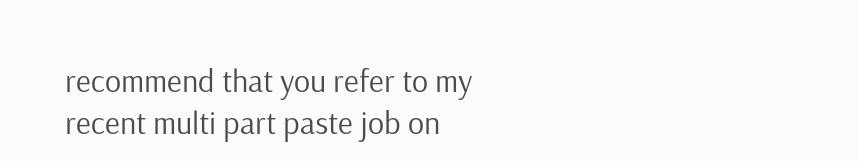recommend that you refer to my recent multi part paste job on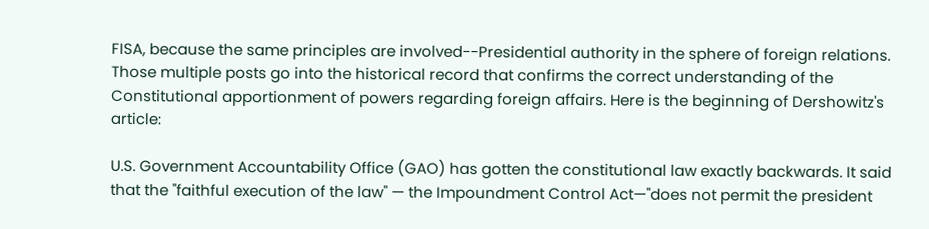FISA, because the same principles are involved--Presidential authority in the sphere of foreign relations. Those multiple posts go into the historical record that confirms the correct understanding of the Constitutional apportionment of powers regarding foreign affairs. Here is the beginning of Dershowitz's article:

U.S. Government Accountability Office (GAO) has gotten the constitutional law exactly backwards. It said that the "faithful execution of the law" — the Impoundment Control Act—"does not permit the president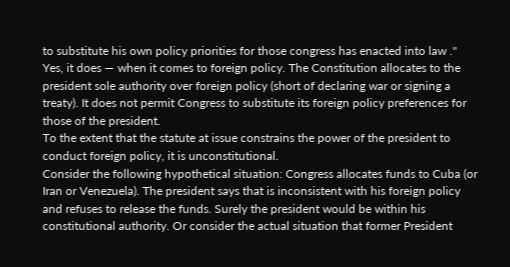to substitute his own policy priorities for those congress has enacted into law ." Yes, it does — when it comes to foreign policy. The Constitution allocates to the president sole authority over foreign policy (short of declaring war or signing a treaty). It does not permit Congress to substitute its foreign policy preferences for those of the president.
To the extent that the statute at issue constrains the power of the president to conduct foreign policy, it is unconstitutional.
Consider the following hypothetical situation: Congress allocates funds to Cuba (or Iran or Venezuela). The president says that is inconsistent with his foreign policy and refuses to release the funds. Surely the president would be within his constitutional authority. Or consider the actual situation that former President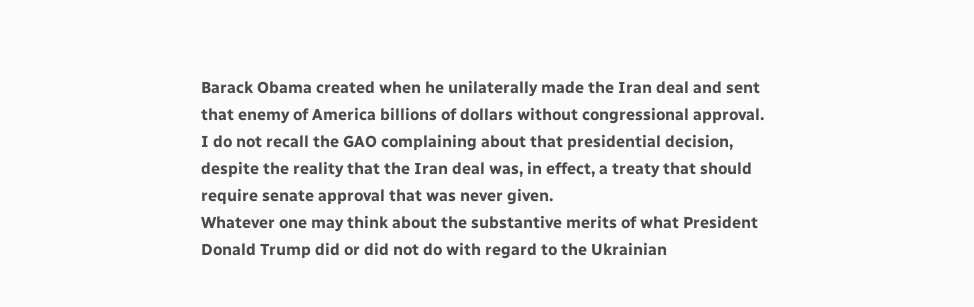Barack Obama created when he unilaterally made the Iran deal and sent that enemy of America billions of dollars without congressional approval. I do not recall the GAO complaining about that presidential decision, despite the reality that the Iran deal was, in effect, a treaty that should require senate approval that was never given.
Whatever one may think about the substantive merits of what President Donald Trump did or did not do with regard to the Ukrainian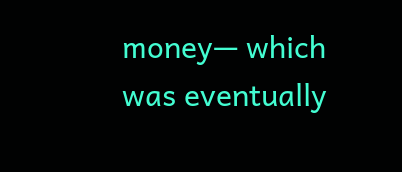money— which was eventually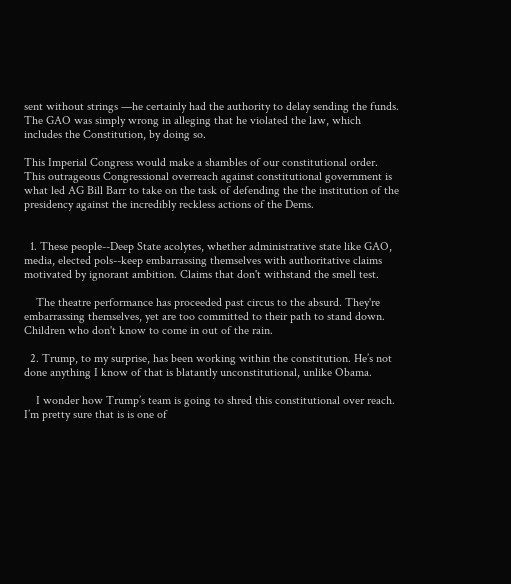sent without strings —he certainly had the authority to delay sending the funds. The GAO was simply wrong in alleging that he violated the law, which includes the Constitution, by doing so.

This Imperial Congress would make a shambles of our constitutional order. This outrageous Congressional overreach against constitutional government is what led AG Bill Barr to take on the task of defending the the institution of the presidency against the incredibly reckless actions of the Dems.


  1. These people--Deep State acolytes, whether administrative state like GAO, media, elected pols--keep embarrassing themselves with authoritative claims motivated by ignorant ambition. Claims that don't withstand the smell test.

    The theatre performance has proceeded past circus to the absurd. They're embarrassing themselves, yet are too committed to their path to stand down. Children who don't know to come in out of the rain.

  2. Trump, to my surprise, has been working within the constitution. He’s not done anything I know of that is blatantly unconstitutional, unlike Obama.

    I wonder how Trump’s team is going to shred this constitutional over reach. I’m pretty sure that is is one of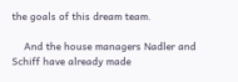the goals of this dream team.

    And the house managers Nadler and Schiff have already made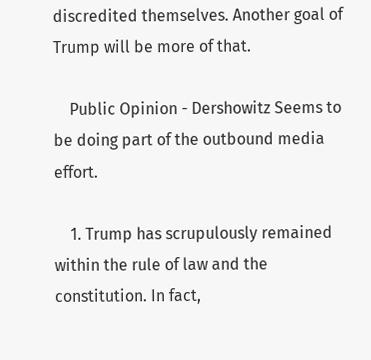discredited themselves. Another goal of Trump will be more of that.

    Public Opinion - Dershowitz Seems to be doing part of the outbound media effort.

    1. Trump has scrupulously remained within the rule of law and the constitution. In fact,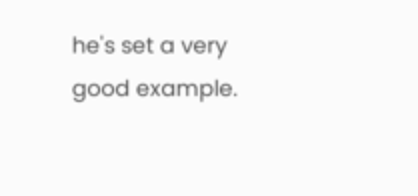he's set a very good example.